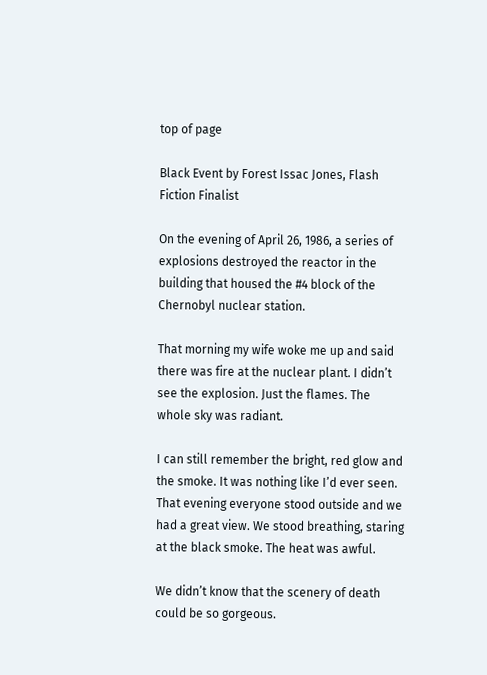top of page

Black Event by Forest Issac Jones, Flash Fiction Finalist

On the evening of April 26, 1986, a series of explosions destroyed the reactor in the building that housed the #4 block of the Chernobyl nuclear station.

That morning my wife woke me up and said there was fire at the nuclear plant. I didn’t see the explosion. Just the flames. The whole sky was radiant.

I can still remember the bright, red glow and the smoke. It was nothing like I’d ever seen. That evening everyone stood outside and we had a great view. We stood breathing, staring at the black smoke. The heat was awful.

We didn’t know that the scenery of death could be so gorgeous.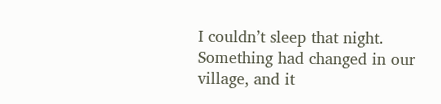I couldn’t sleep that night. Something had changed in our village, and it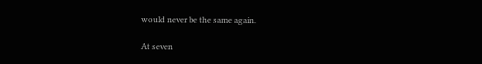would never be the same again.

At seven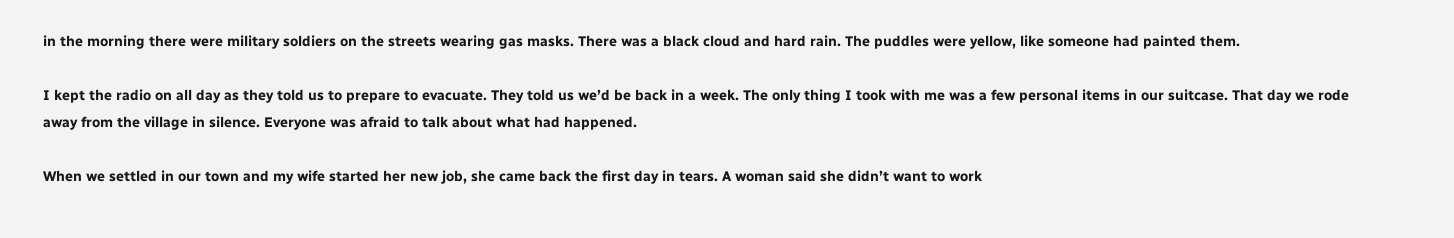in the morning there were military soldiers on the streets wearing gas masks. There was a black cloud and hard rain. The puddles were yellow, like someone had painted them.

I kept the radio on all day as they told us to prepare to evacuate. They told us we’d be back in a week. The only thing I took with me was a few personal items in our suitcase. That day we rode away from the village in silence. Everyone was afraid to talk about what had happened.

When we settled in our town and my wife started her new job, she came back the first day in tears. A woman said she didn’t want to work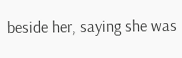beside her, saying she was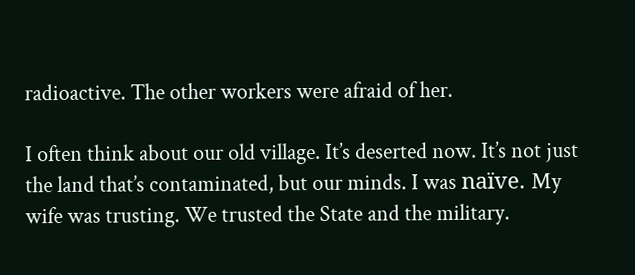radioactive. The other workers were afraid of her.

I often think about our old village. It’s deserted now. It’s not just the land that’s contaminated, but our minds. I was naïve. My wife was trusting. We trusted the State and the military.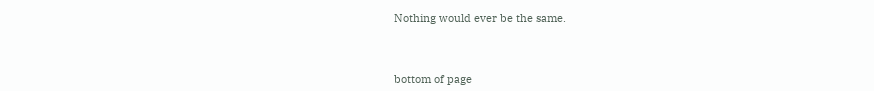Nothing would ever be the same.



bottom of page